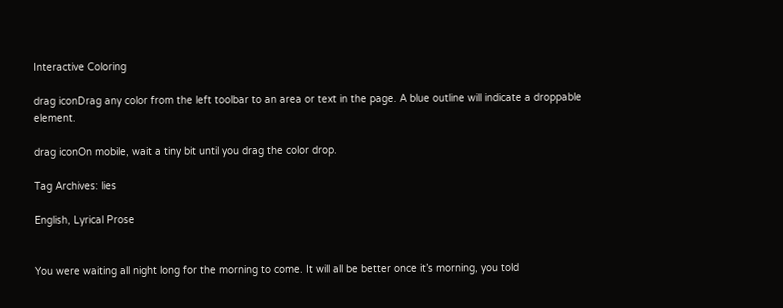Interactive Coloring

drag iconDrag any color from the left toolbar to an area or text in the page. A blue outline will indicate a droppable element.

drag iconOn mobile, wait a tiny bit until you drag the color drop.

Tag Archives: lies

English, Lyrical Prose


You were waiting all night long for the morning to come. It will all be better once it’s morning, you told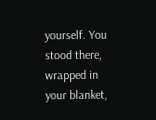yourself. You stood there, wrapped in your blanket,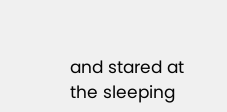and stared at the sleeping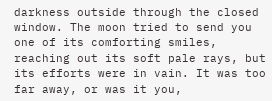darkness outside through the closed window. The moon tried to send you one of its comforting smiles, reaching out its soft pale rays, but its efforts were in vain. It was too far away, or was it you,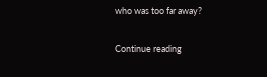who was too far away?

Continue reading